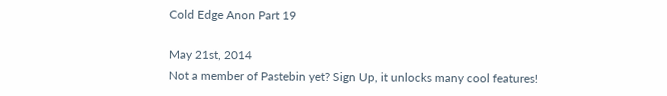Cold Edge Anon Part 19

May 21st, 2014
Not a member of Pastebin yet? Sign Up, it unlocks many cool features!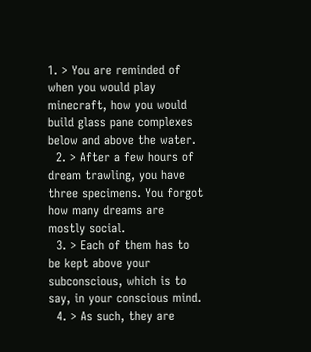1. > You are reminded of when you would play minecraft, how you would build glass pane complexes below and above the water.
  2. > After a few hours of dream trawling, you have three specimens. You forgot how many dreams are mostly social.
  3. > Each of them has to be kept above your subconscious, which is to say, in your conscious mind.
  4. > As such, they are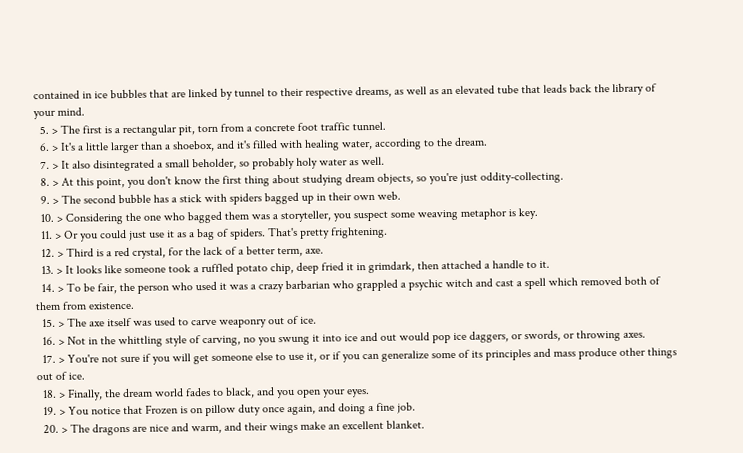contained in ice bubbles that are linked by tunnel to their respective dreams, as well as an elevated tube that leads back the library of your mind.
  5. > The first is a rectangular pit, torn from a concrete foot traffic tunnel.
  6. > It's a little larger than a shoebox, and it's filled with healing water, according to the dream.
  7. > It also disintegrated a small beholder, so probably holy water as well.
  8. > At this point, you don't know the first thing about studying dream objects, so you're just oddity-collecting.
  9. > The second bubble has a stick with spiders bagged up in their own web.
  10. > Considering the one who bagged them was a storyteller, you suspect some weaving metaphor is key.
  11. > Or you could just use it as a bag of spiders. That's pretty frightening.
  12. > Third is a red crystal, for the lack of a better term, axe.
  13. > It looks like someone took a ruffled potato chip, deep fried it in grimdark, then attached a handle to it.
  14. > To be fair, the person who used it was a crazy barbarian who grappled a psychic witch and cast a spell which removed both of them from existence.
  15. > The axe itself was used to carve weaponry out of ice.
  16. > Not in the whittling style of carving, no you swung it into ice and out would pop ice daggers, or swords, or throwing axes.
  17. > You're not sure if you will get someone else to use it, or if you can generalize some of its principles and mass produce other things out of ice.
  18. > Finally, the dream world fades to black, and you open your eyes.
  19. > You notice that Frozen is on pillow duty once again, and doing a fine job.
  20. > The dragons are nice and warm, and their wings make an excellent blanket.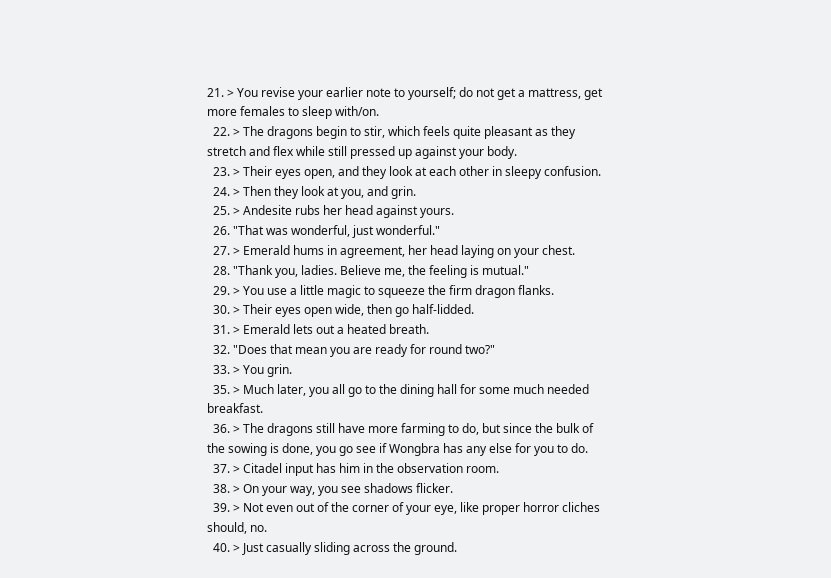21. > You revise your earlier note to yourself; do not get a mattress, get more females to sleep with/on.
  22. > The dragons begin to stir, which feels quite pleasant as they stretch and flex while still pressed up against your body.
  23. > Their eyes open, and they look at each other in sleepy confusion.
  24. > Then they look at you, and grin.
  25. > Andesite rubs her head against yours.
  26. "That was wonderful, just wonderful."
  27. > Emerald hums in agreement, her head laying on your chest.
  28. "Thank you, ladies. Believe me, the feeling is mutual."
  29. > You use a little magic to squeeze the firm dragon flanks.
  30. > Their eyes open wide, then go half-lidded.
  31. > Emerald lets out a heated breath.
  32. "Does that mean you are ready for round two?"
  33. > You grin.
  35. > Much later, you all go to the dining hall for some much needed breakfast.
  36. > The dragons still have more farming to do, but since the bulk of the sowing is done, you go see if Wongbra has any else for you to do.
  37. > Citadel input has him in the observation room.
  38. > On your way, you see shadows flicker.
  39. > Not even out of the corner of your eye, like proper horror cliches should, no.
  40. > Just casually sliding across the ground.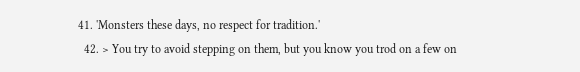41. 'Monsters these days, no respect for tradition.'
  42. > You try to avoid stepping on them, but you know you trod on a few on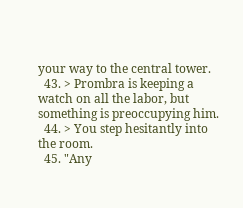your way to the central tower.
  43. > Prombra is keeping a watch on all the labor, but something is preoccupying him.
  44. > You step hesitantly into the room.
  45. "Any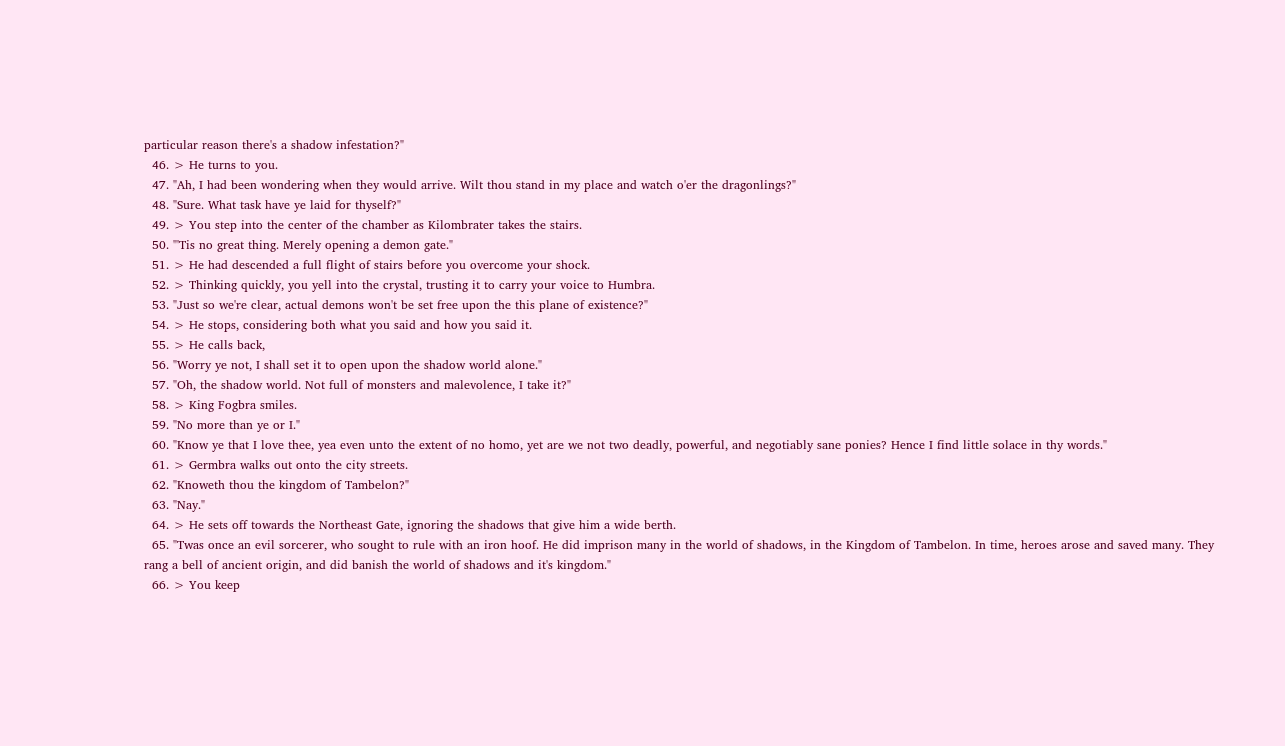particular reason there's a shadow infestation?"
  46. > He turns to you.
  47. "Ah, I had been wondering when they would arrive. Wilt thou stand in my place and watch o'er the dragonlings?"
  48. "Sure. What task have ye laid for thyself?"
  49. > You step into the center of the chamber as Kilombrater takes the stairs.
  50. "'Tis no great thing. Merely opening a demon gate."
  51. > He had descended a full flight of stairs before you overcome your shock.
  52. > Thinking quickly, you yell into the crystal, trusting it to carry your voice to Humbra.
  53. "Just so we're clear, actual demons won't be set free upon the this plane of existence?"
  54. > He stops, considering both what you said and how you said it.
  55. > He calls back,
  56. "Worry ye not, I shall set it to open upon the shadow world alone."
  57. "Oh, the shadow world. Not full of monsters and malevolence, I take it?"
  58. > King Fogbra smiles.
  59. "No more than ye or I."
  60. "Know ye that I love thee, yea even unto the extent of no homo, yet are we not two deadly, powerful, and negotiably sane ponies? Hence I find little solace in thy words."
  61. > Germbra walks out onto the city streets.
  62. "Knoweth thou the kingdom of Tambelon?"
  63. "Nay."
  64. > He sets off towards the Northeast Gate, ignoring the shadows that give him a wide berth.
  65. "Twas once an evil sorcerer, who sought to rule with an iron hoof. He did imprison many in the world of shadows, in the Kingdom of Tambelon. In time, heroes arose and saved many. They rang a bell of ancient origin, and did banish the world of shadows and it's kingdom."
  66. > You keep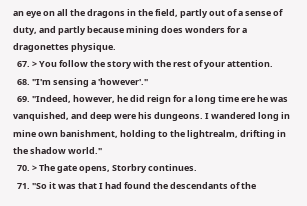an eye on all the dragons in the field, partly out of a sense of duty, and partly because mining does wonders for a dragonettes physique.
  67. > You follow the story with the rest of your attention.
  68. "I'm sensing a 'however'."
  69. "Indeed, however, he did reign for a long time ere he was vanquished, and deep were his dungeons. I wandered long in mine own banishment, holding to the lightrealm, drifting in the shadow world."
  70. > The gate opens, Storbry continues.
  71. "So it was that I had found the descendants of the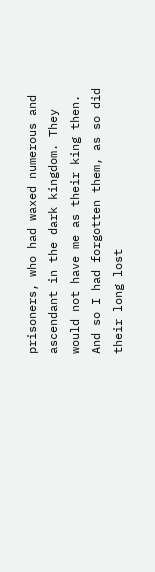prisoners, who had waxed numerous and ascendant in the dark kingdom. They would not have me as their king then. And so I had forgotten them, as so did their long lost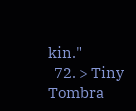kin."
  72. > Tiny Tombra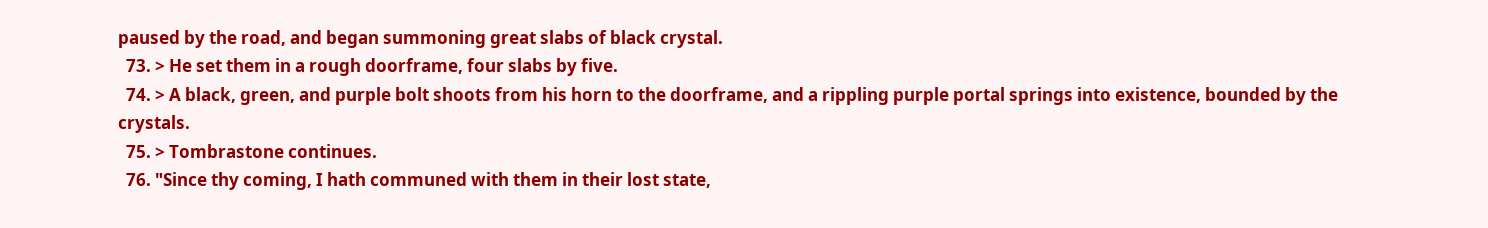paused by the road, and began summoning great slabs of black crystal.
  73. > He set them in a rough doorframe, four slabs by five.
  74. > A black, green, and purple bolt shoots from his horn to the doorframe, and a rippling purple portal springs into existence, bounded by the crystals.
  75. > Tombrastone continues.
  76. "Since thy coming, I hath communed with them in their lost state,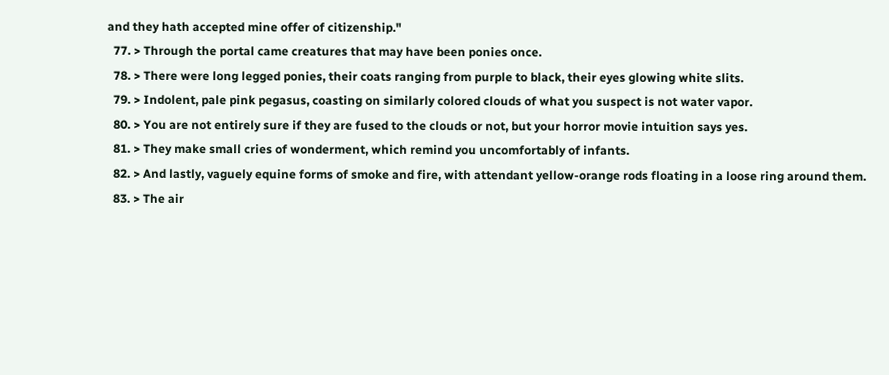and they hath accepted mine offer of citizenship."
  77. > Through the portal came creatures that may have been ponies once.
  78. > There were long legged ponies, their coats ranging from purple to black, their eyes glowing white slits.
  79. > Indolent, pale pink pegasus, coasting on similarly colored clouds of what you suspect is not water vapor.
  80. > You are not entirely sure if they are fused to the clouds or not, but your horror movie intuition says yes.
  81. > They make small cries of wonderment, which remind you uncomfortably of infants.
  82. > And lastly, vaguely equine forms of smoke and fire, with attendant yellow-orange rods floating in a loose ring around them.
  83. > The air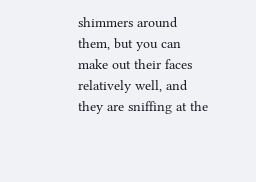shimmers around them, but you can make out their faces relatively well, and they are sniffing at the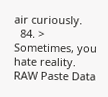air curiously.
  84. > Sometimes, you hate reality.
RAW Paste Data